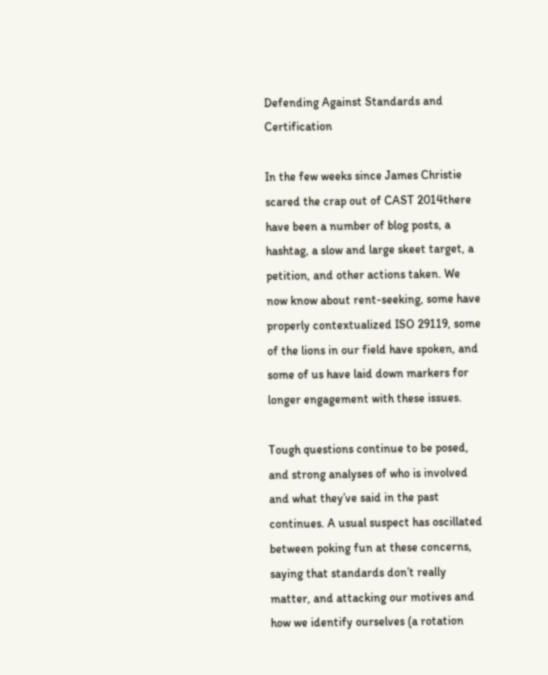Defending Against Standards and Certification

In the few weeks since James Christie scared the crap out of CAST 2014there have been a number of blog posts, a hashtag, a slow and large skeet target, a petition, and other actions taken. We now know about rent-seeking, some have properly contextualized ISO 29119, some of the lions in our field have spoken, and some of us have laid down markers for longer engagement with these issues.

Tough questions continue to be posed, and strong analyses of who is involved and what they’ve said in the past continues. A usual suspect has oscillated between poking fun at these concerns, saying that standards don’t really matter, and attacking our motives and how we identify ourselves (a rotation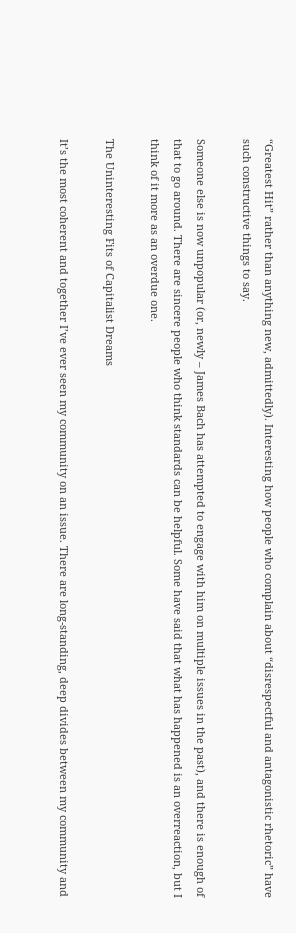“Greatest Hit” rather than anything new, admittedly). Interesting how people who complain about “disrespectful and antagonistic rhetoric” have such constructive things to say.

Someone else is now unpopular (or, newly – James Bach has attempted to engage with him on multiple issues in the past), and there is enough of that to go around. There are sincere people who think standards can be helpful. Some have said that what has happened is an overreaction, but I think of it more as an overdue one.

The Uninteresting Fits of Capitalist Dreams

It’s the most coherent and together I’ve ever seen my community on an issue. There are long-standing, deep divides between my community and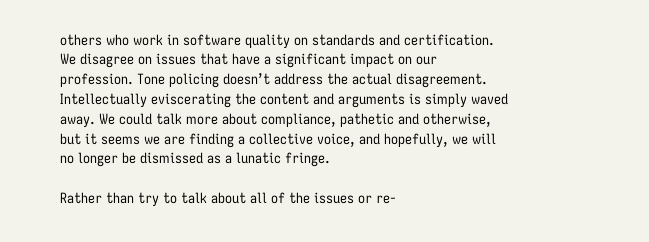others who work in software quality on standards and certification. We disagree on issues that have a significant impact on our profession. Tone policing doesn’t address the actual disagreement. Intellectually eviscerating the content and arguments is simply waved away. We could talk more about compliance, pathetic and otherwise, but it seems we are finding a collective voice, and hopefully, we will no longer be dismissed as a lunatic fringe.

Rather than try to talk about all of the issues or re-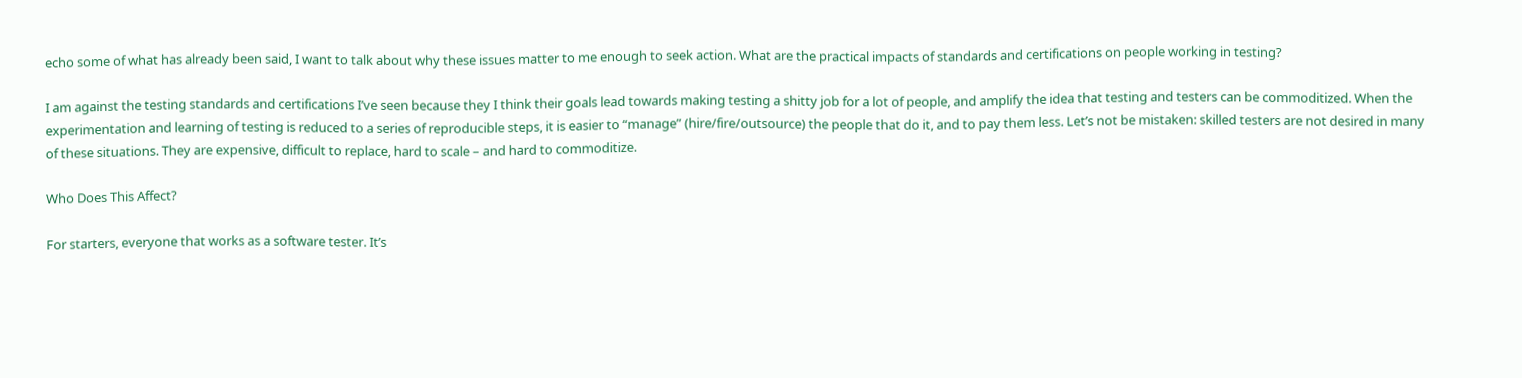echo some of what has already been said, I want to talk about why these issues matter to me enough to seek action. What are the practical impacts of standards and certifications on people working in testing?

I am against the testing standards and certifications I’ve seen because they I think their goals lead towards making testing a shitty job for a lot of people, and amplify the idea that testing and testers can be commoditized. When the experimentation and learning of testing is reduced to a series of reproducible steps, it is easier to “manage” (hire/fire/outsource) the people that do it, and to pay them less. Let’s not be mistaken: skilled testers are not desired in many of these situations. They are expensive, difficult to replace, hard to scale – and hard to commoditize.

Who Does This Affect?

For starters, everyone that works as a software tester. It’s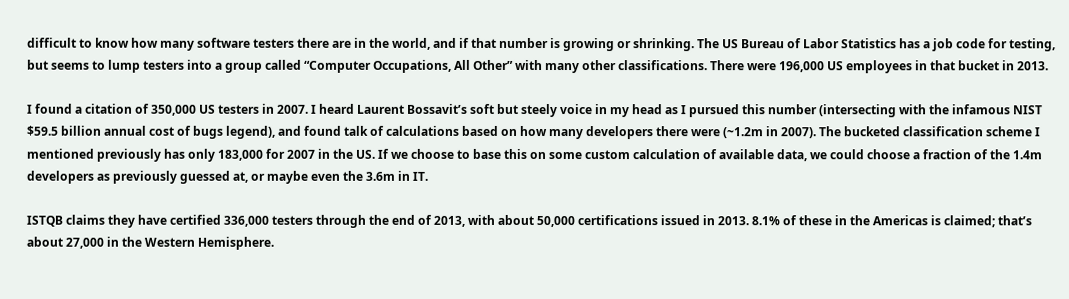difficult to know how many software testers there are in the world, and if that number is growing or shrinking. The US Bureau of Labor Statistics has a job code for testing, but seems to lump testers into a group called “Computer Occupations, All Other” with many other classifications. There were 196,000 US employees in that bucket in 2013.

I found a citation of 350,000 US testers in 2007. I heard Laurent Bossavit’s soft but steely voice in my head as I pursued this number (intersecting with the infamous NIST $59.5 billion annual cost of bugs legend), and found talk of calculations based on how many developers there were (~1.2m in 2007). The bucketed classification scheme I mentioned previously has only 183,000 for 2007 in the US. If we choose to base this on some custom calculation of available data, we could choose a fraction of the 1.4m developers as previously guessed at, or maybe even the 3.6m in IT.

ISTQB claims they have certified 336,000 testers through the end of 2013, with about 50,000 certifications issued in 2013. 8.1% of these in the Americas is claimed; that’s about 27,000 in the Western Hemisphere.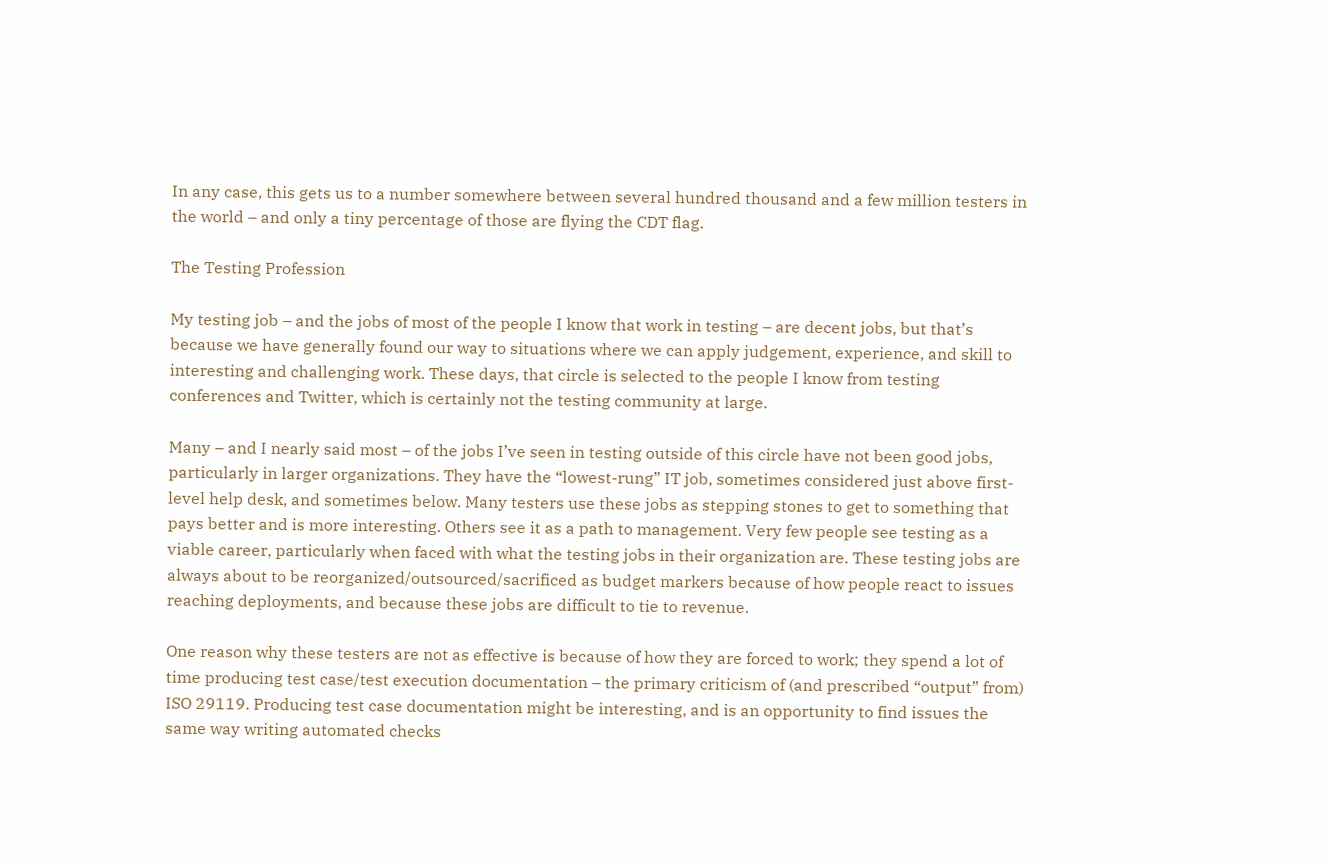In any case, this gets us to a number somewhere between several hundred thousand and a few million testers in the world – and only a tiny percentage of those are flying the CDT flag.

The Testing Profession

My testing job – and the jobs of most of the people I know that work in testing – are decent jobs, but that’s because we have generally found our way to situations where we can apply judgement, experience, and skill to interesting and challenging work. These days, that circle is selected to the people I know from testing conferences and Twitter, which is certainly not the testing community at large.

Many – and I nearly said most – of the jobs I’ve seen in testing outside of this circle have not been good jobs, particularly in larger organizations. They have the “lowest-rung” IT job, sometimes considered just above first-level help desk, and sometimes below. Many testers use these jobs as stepping stones to get to something that pays better and is more interesting. Others see it as a path to management. Very few people see testing as a viable career, particularly when faced with what the testing jobs in their organization are. These testing jobs are always about to be reorganized/outsourced/sacrificed as budget markers because of how people react to issues reaching deployments, and because these jobs are difficult to tie to revenue.

One reason why these testers are not as effective is because of how they are forced to work; they spend a lot of time producing test case/test execution documentation – the primary criticism of (and prescribed “output” from) ISO 29119. Producing test case documentation might be interesting, and is an opportunity to find issues the same way writing automated checks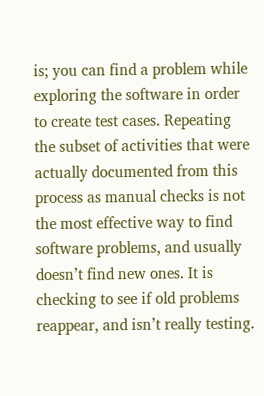is; you can find a problem while exploring the software in order to create test cases. Repeating the subset of activities that were actually documented from this process as manual checks is not the most effective way to find software problems, and usually doesn’t find new ones. It is checking to see if old problems reappear, and isn’t really testing.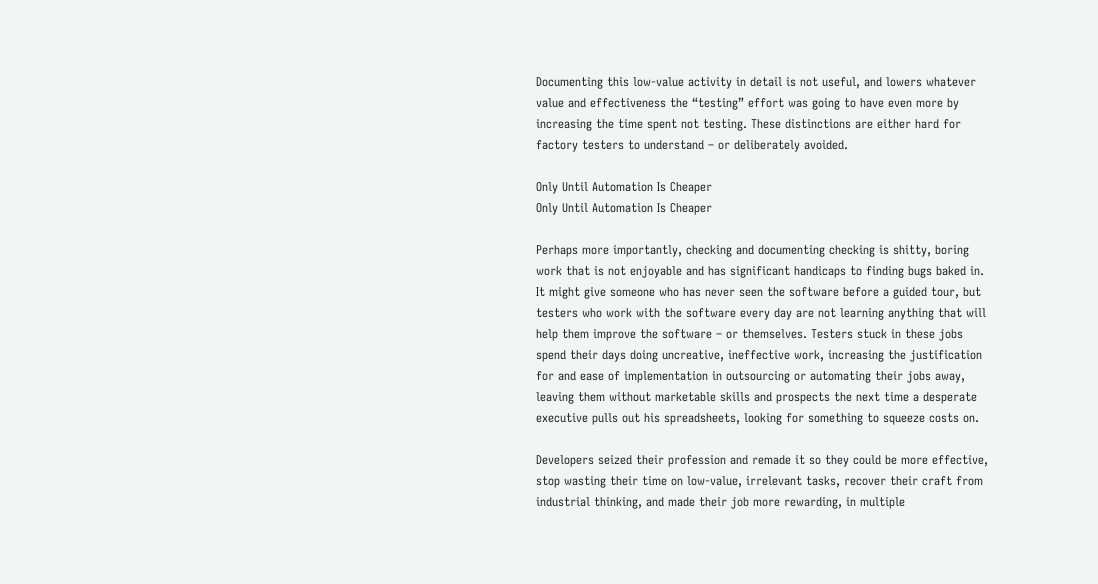Documenting this low-value activity in detail is not useful, and lowers whatever value and effectiveness the “testing” effort was going to have even more by increasing the time spent not testing. These distinctions are either hard for factory testers to understand – or deliberately avoided.

Only Until Automation Is Cheaper
Only Until Automation Is Cheaper

Perhaps more importantly, checking and documenting checking is shitty, boring work that is not enjoyable and has significant handicaps to finding bugs baked in. It might give someone who has never seen the software before a guided tour, but testers who work with the software every day are not learning anything that will help them improve the software – or themselves. Testers stuck in these jobs spend their days doing uncreative, ineffective work, increasing the justification for and ease of implementation in outsourcing or automating their jobs away, leaving them without marketable skills and prospects the next time a desperate executive pulls out his spreadsheets, looking for something to squeeze costs on.

Developers seized their profession and remade it so they could be more effective, stop wasting their time on low-value, irrelevant tasks, recover their craft from industrial thinking, and made their job more rewarding, in multiple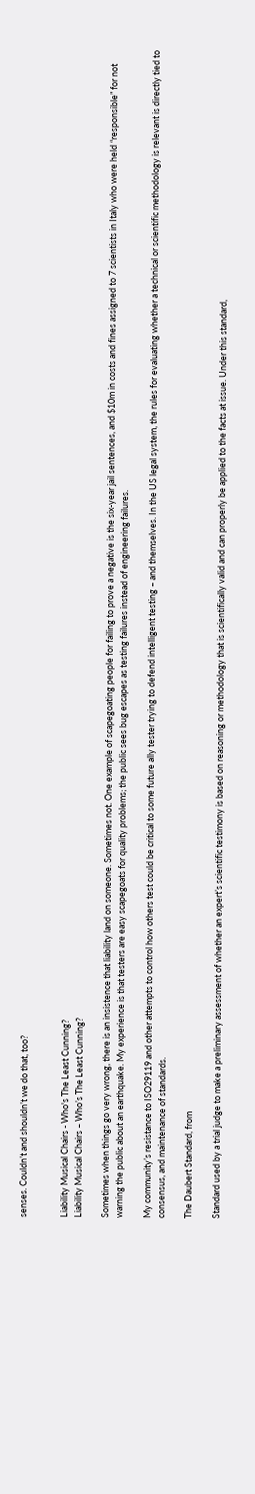senses. Couldn’t and shouldn’t we do that, too?


Liability Musical Chairs - Who's The Least Cunning?
Liability Musical Chairs – Who’s The Least Cunning?

Sometimes when things go very wrong, there is an insistence that liability land on someone. Sometimes not. One example of scapegoating people for failing to prove a negative is the six-year jail sentences, and $10m in costs and fines assigned to 7 scientists in Italy who were held “responsible” for not warning the public about an earthquake. My experience is that testers are easy scapegoats for quality problems; the public sees bug escapes as testing failures instead of engineering failures.

My community’s resistance to ISO29119 and other attempts to control how others test could be critical to some future ally tester trying to defend intelligent testing – and themselves. In the US legal system, the rules for evaluating whether a technical or scientific methodology is relevant is directly tied to consensus, and maintenance of standards.

The Daubert Standard, from

Standard used by a trial judge to make a preliminary assessment of whether an expert’s scientific testimony is based on reasoning or methodology that is scientifically valid and can properly be applied to the facts at issue. Under this standard,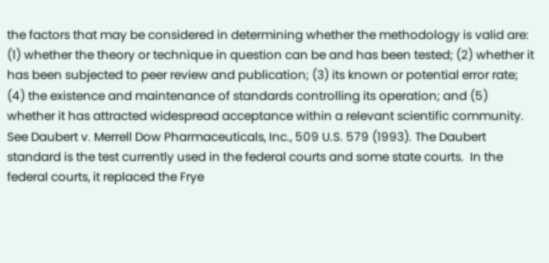the factors that may be considered in determining whether the methodology is valid are: (1) whether the theory or technique in question can be and has been tested; (2) whether it has been subjected to peer review and publication; (3) its known or potential error rate; (4) the existence and maintenance of standards controlling its operation; and (5) whether it has attracted widespread acceptance within a relevant scientific community. See Daubert v. Merrell Dow Pharmaceuticals, Inc., 509 U.S. 579 (1993). The Daubert standard is the test currently used in the federal courts and some state courts.  In the federal courts, it replaced the Frye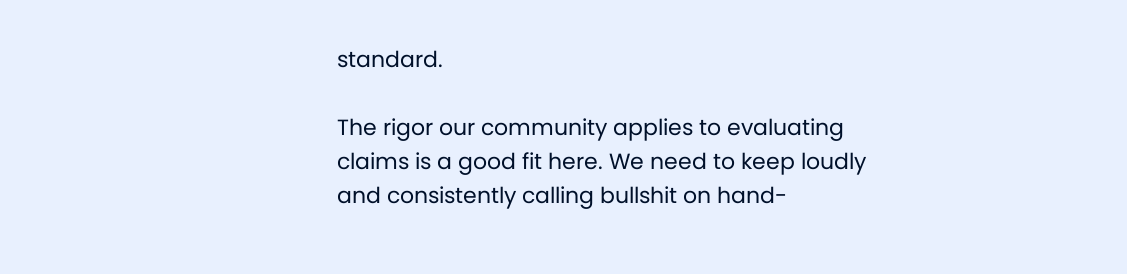standard.

The rigor our community applies to evaluating claims is a good fit here. We need to keep loudly and consistently calling bullshit on hand-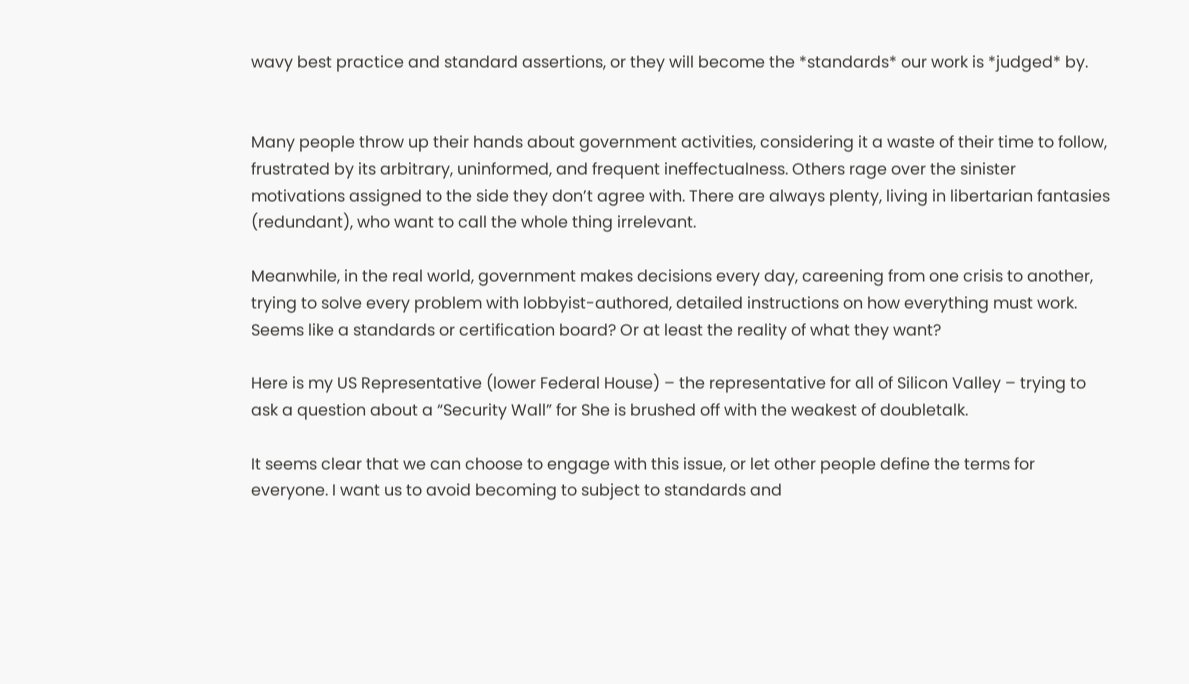wavy best practice and standard assertions, or they will become the *standards* our work is *judged* by.


Many people throw up their hands about government activities, considering it a waste of their time to follow, frustrated by its arbitrary, uninformed, and frequent ineffectualness. Others rage over the sinister motivations assigned to the side they don’t agree with. There are always plenty, living in libertarian fantasies (redundant), who want to call the whole thing irrelevant.

Meanwhile, in the real world, government makes decisions every day, careening from one crisis to another, trying to solve every problem with lobbyist-authored, detailed instructions on how everything must work. Seems like a standards or certification board? Or at least the reality of what they want?

Here is my US Representative (lower Federal House) – the representative for all of Silicon Valley – trying to ask a question about a “Security Wall” for She is brushed off with the weakest of doubletalk.

It seems clear that we can choose to engage with this issue, or let other people define the terms for everyone. I want us to avoid becoming to subject to standards and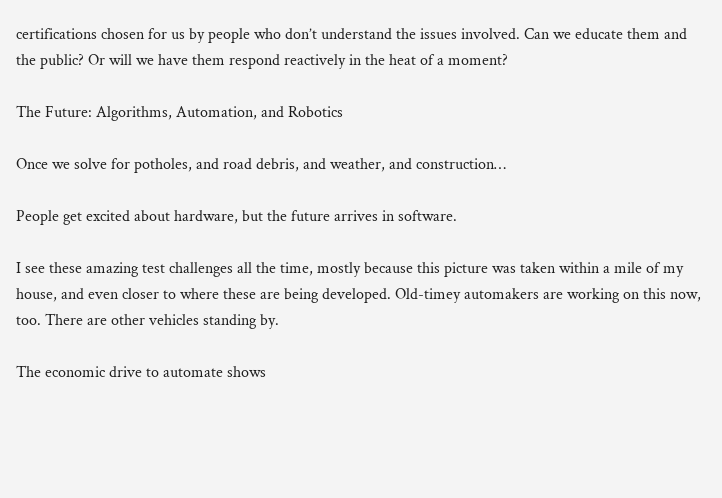certifications chosen for us by people who don’t understand the issues involved. Can we educate them and the public? Or will we have them respond reactively in the heat of a moment?

The Future: Algorithms, Automation, and Robotics

Once we solve for potholes, and road debris, and weather, and construction…

People get excited about hardware, but the future arrives in software.

I see these amazing test challenges all the time, mostly because this picture was taken within a mile of my house, and even closer to where these are being developed. Old-timey automakers are working on this now, too. There are other vehicles standing by.

The economic drive to automate shows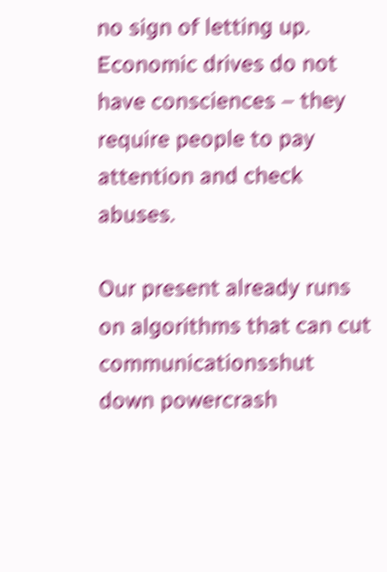no sign of letting up. Economic drives do not have consciences – they require people to pay attention and check abuses.

Our present already runs on algorithms that can cut communicationsshut down powercrash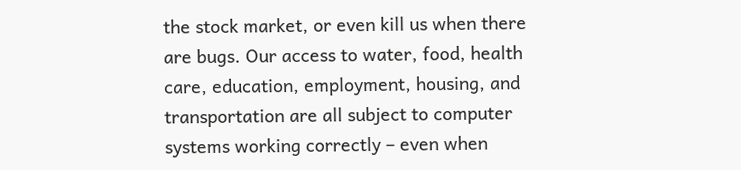the stock market, or even kill us when there are bugs. Our access to water, food, health care, education, employment, housing, and transportation are all subject to computer systems working correctly – even when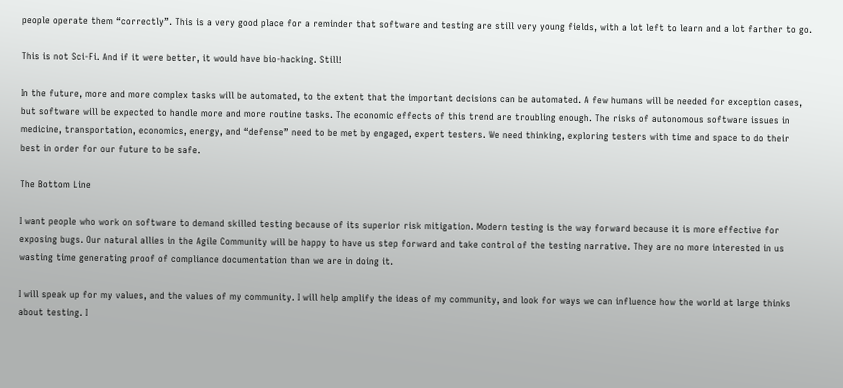people operate them “correctly”. This is a very good place for a reminder that software and testing are still very young fields, with a lot left to learn and a lot farther to go.

This is not Sci-Fi. And if it were better, it would have bio-hacking. Still!

In the future, more and more complex tasks will be automated, to the extent that the important decisions can be automated. A few humans will be needed for exception cases, but software will be expected to handle more and more routine tasks. The economic effects of this trend are troubling enough. The risks of autonomous software issues in medicine, transportation, economics, energy, and “defense” need to be met by engaged, expert testers. We need thinking, exploring testers with time and space to do their best in order for our future to be safe.

The Bottom Line

I want people who work on software to demand skilled testing because of its superior risk mitigation. Modern testing is the way forward because it is more effective for exposing bugs. Our natural allies in the Agile Community will be happy to have us step forward and take control of the testing narrative. They are no more interested in us wasting time generating proof of compliance documentation than we are in doing it.

I will speak up for my values, and the values of my community. I will help amplify the ideas of my community, and look for ways we can influence how the world at large thinks about testing. I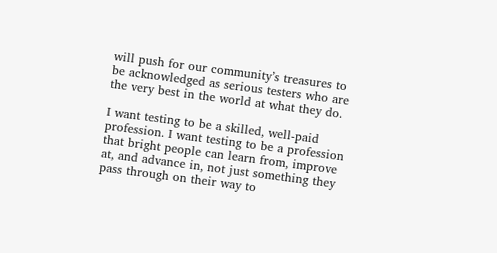will push for our community’s treasures to be acknowledged as serious testers who are the very best in the world at what they do.

I want testing to be a skilled, well-paid profession. I want testing to be a profession that bright people can learn from, improve at, and advance in, not just something they pass through on their way to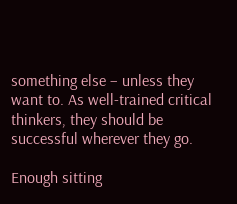something else – unless they want to. As well-trained critical thinkers, they should be successful wherever they go.

Enough sitting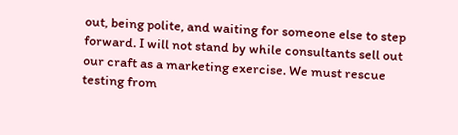out, being polite, and waiting for someone else to step forward. I will not stand by while consultants sell out our craft as a marketing exercise. We must rescue testing from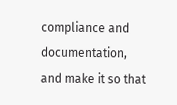compliance and documentation, and make it so that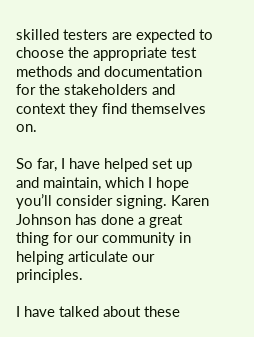skilled testers are expected to choose the appropriate test methods and documentation for the stakeholders and context they find themselves on.

So far, I have helped set up and maintain, which I hope you’ll consider signing. Karen Johnson has done a great thing for our community in helping articulate our principles.

I have talked about these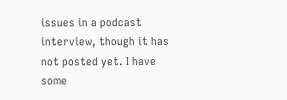issues in a podcast interview, though it has not posted yet. I have some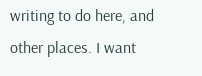writing to do here, and other places. I want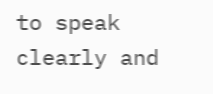to speak clearly and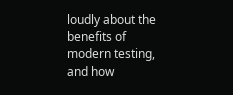loudly about the benefits of modern testing, and how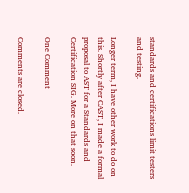standards and certifications limit testers and testing.

Longer term, I have other work to do on this. Shortly after CAST, I made a formal proposal to AST for a Standards and Certification SIG. More on that soon.

One Comment

Comments are closed.